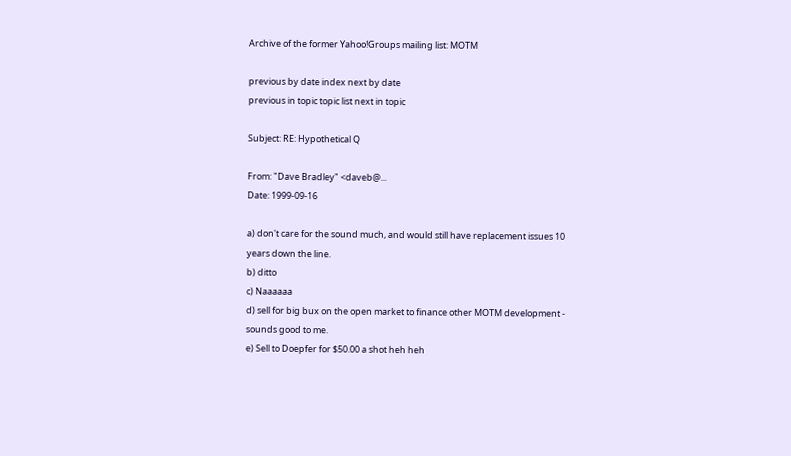Archive of the former Yahoo!Groups mailing list: MOTM

previous by date index next by date
previous in topic topic list next in topic

Subject: RE: Hypothetical Q

From: "Dave Bradley" <daveb@...
Date: 1999-09-16

a) don't care for the sound much, and would still have replacement issues 10
years down the line.
b) ditto
c) Naaaaaa
d) sell for big bux on the open market to finance other MOTM development -
sounds good to me.
e) Sell to Doepfer for $50.00 a shot heh heh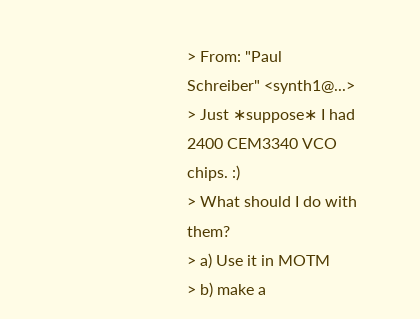> From: "Paul Schreiber" <synth1@...>
> Just ∗suppose∗ I had 2400 CEM3340 VCO chips. :)
> What should I do with them?
> a) Use it in MOTM
> b) make a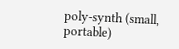poly-synth (small, portable)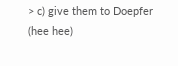> c) give them to Doepfer (hee hee)